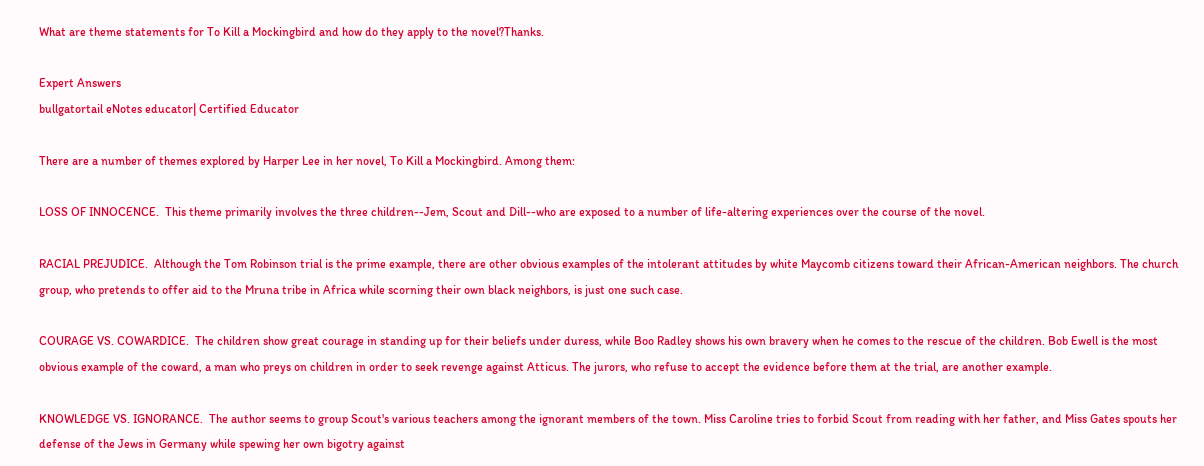What are theme statements for To Kill a Mockingbird and how do they apply to the novel?Thanks.

Expert Answers
bullgatortail eNotes educator| Certified Educator

There are a number of themes explored by Harper Lee in her novel, To Kill a Mockingbird. Among them:

LOSS OF INNOCENCE.  This theme primarily involves the three children--Jem, Scout and Dill--who are exposed to a number of life-altering experiences over the course of the novel.

RACIAL PREJUDICE.  Although the Tom Robinson trial is the prime example, there are other obvious examples of the intolerant attitudes by white Maycomb citizens toward their African-American neighbors. The church group, who pretends to offer aid to the Mruna tribe in Africa while scorning their own black neighbors, is just one such case.

COURAGE VS. COWARDICE.  The children show great courage in standing up for their beliefs under duress, while Boo Radley shows his own bravery when he comes to the rescue of the children. Bob Ewell is the most obvious example of the coward, a man who preys on children in order to seek revenge against Atticus. The jurors, who refuse to accept the evidence before them at the trial, are another example.

KNOWLEDGE VS. IGNORANCE.  The author seems to group Scout's various teachers among the ignorant members of the town. Miss Caroline tries to forbid Scout from reading with her father, and Miss Gates spouts her defense of the Jews in Germany while spewing her own bigotry against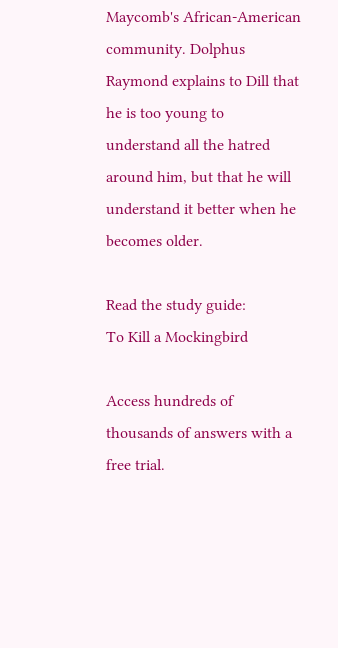Maycomb's African-American community. Dolphus Raymond explains to Dill that he is too young to understand all the hatred around him, but that he will understand it better when he becomes older.

Read the study guide:
To Kill a Mockingbird

Access hundreds of thousands of answers with a free trial.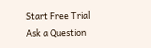Start Free Trial
Ask a Question